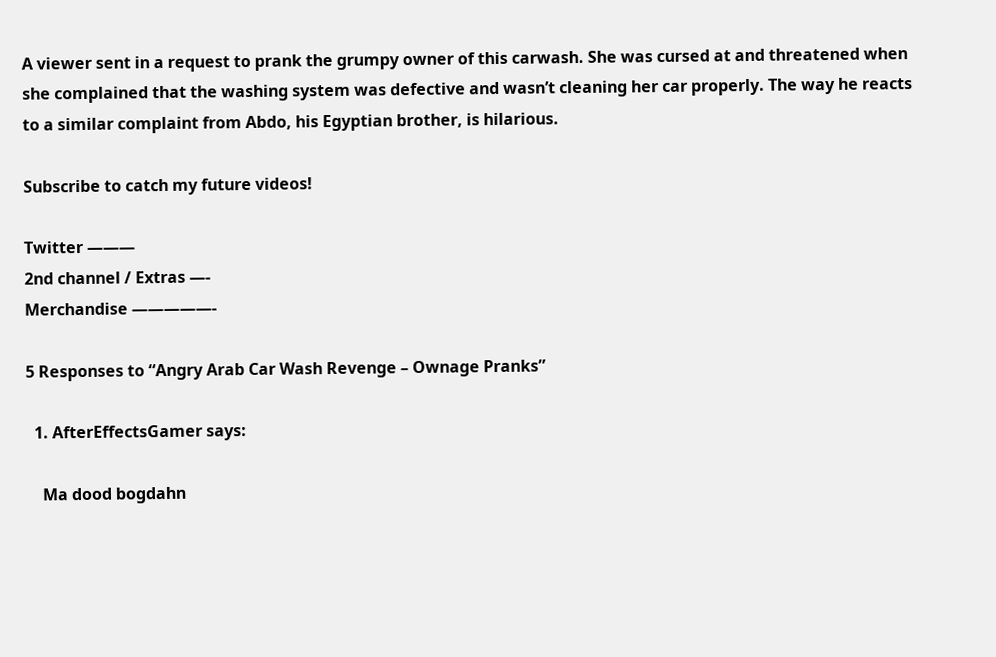A viewer sent in a request to prank the grumpy owner of this carwash. She was cursed at and threatened when she complained that the washing system was defective and wasn’t cleaning her car properly. The way he reacts to a similar complaint from Abdo, his Egyptian brother, is hilarious.

Subscribe to catch my future videos!

Twitter ———
2nd channel / Extras —-
Merchandise —————-

5 Responses to “Angry Arab Car Wash Revenge – Ownage Pranks”

  1. AfterEffectsGamer says:

    Ma dood bogdahn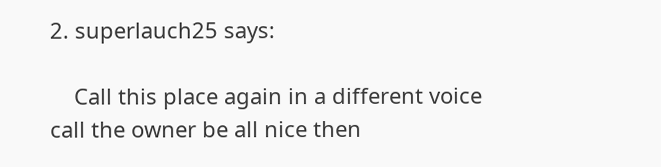2. superlauch25 says:

    Call this place again in a different voice call the owner be all nice then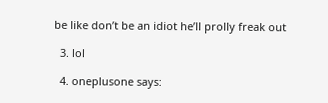be like don’t be an idiot he’ll prolly freak out

  3. lol

  4. oneplusone says: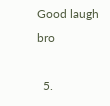Good laugh bro

  5.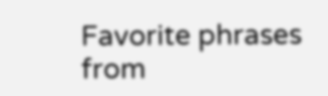Favorite phrases from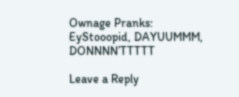Ownage Pranks: EyStooopid, DAYUUMMM, DONNNN’TTTTT

Leave a Reply